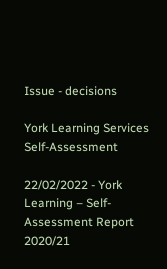Issue - decisions

York Learning Services Self-Assessment

22/02/2022 - York Learning – Self-Assessment Report 2020/21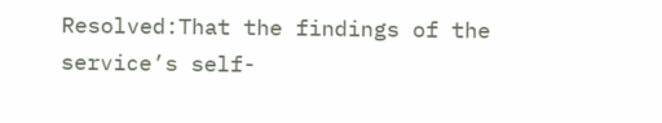Resolved:That the findings of the service’s self-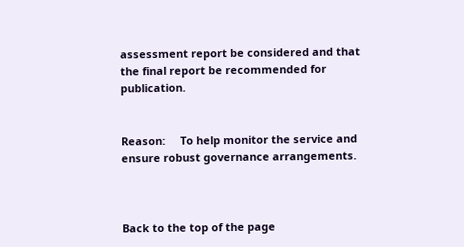assessment report be considered and that the final report be recommended for publication.


Reason:     To help monitor the service and ensure robust governance arrangements.



Back to the top of the page